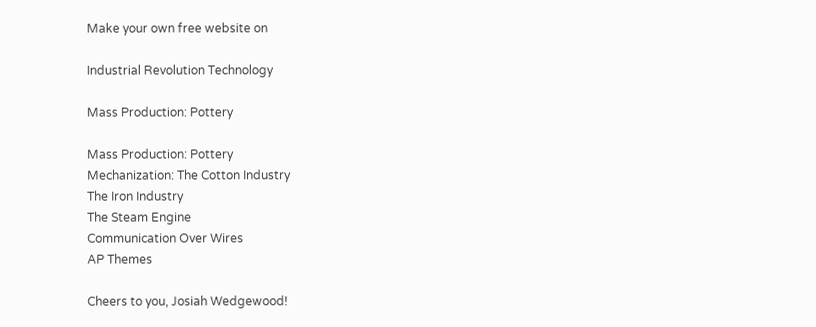Make your own free website on

Industrial Revolution Technology

Mass Production: Pottery

Mass Production: Pottery
Mechanization: The Cotton Industry
The Iron Industry
The Steam Engine
Communication Over Wires
AP Themes

Cheers to you, Josiah Wedgewood!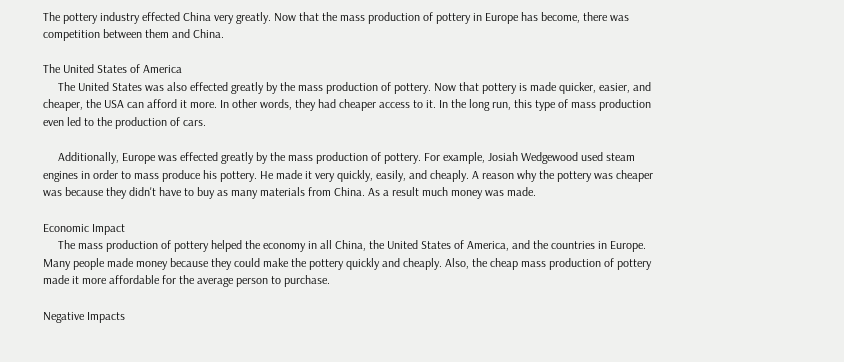The pottery industry effected China very greatly. Now that the mass production of pottery in Europe has become, there was competition between them and China.

The United States of America
     The United States was also effected greatly by the mass production of pottery. Now that pottery is made quicker, easier, and cheaper, the USA can afford it more. In other words, they had cheaper access to it. In the long run, this type of mass production even led to the production of cars.

     Additionally, Europe was effected greatly by the mass production of pottery. For example, Josiah Wedgewood used steam engines in order to mass produce his pottery. He made it very quickly, easily, and cheaply. A reason why the pottery was cheaper was because they didn't have to buy as many materials from China. As a result much money was made.

Economic Impact
     The mass production of pottery helped the economy in all China, the United States of America, and the countries in Europe. Many people made money because they could make the pottery quickly and cheaply. Also, the cheap mass production of pottery made it more affordable for the average person to purchase.

Negative Impacts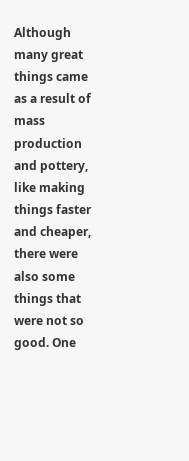Although many great things came as a result of mass production and pottery, like making things faster and cheaper, there were also some things that were not so good. One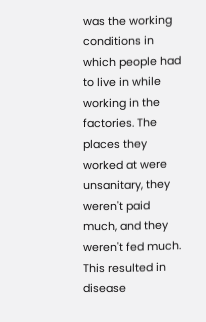was the working conditions in which people had to live in while working in the factories. The places they worked at were unsanitary, they weren't paid much, and they weren't fed much. This resulted in disease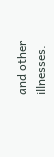and other illnesses.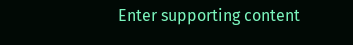Enter supporting content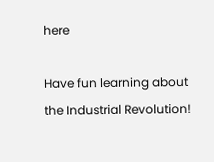here

Have fun learning about the Industrial Revolution!